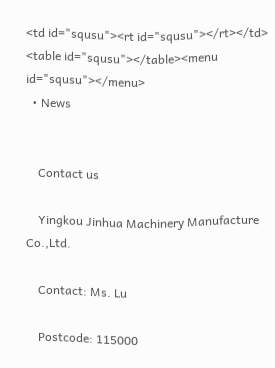<td id="squsu"><rt id="squsu"></rt></td>
<table id="squsu"></table><menu id="squsu"></menu>
  • News


    Contact us

    Yingkou Jinhua Machinery Manufacture Co.,Ltd.

    Contact: Ms. Lu

    Postcode: 115000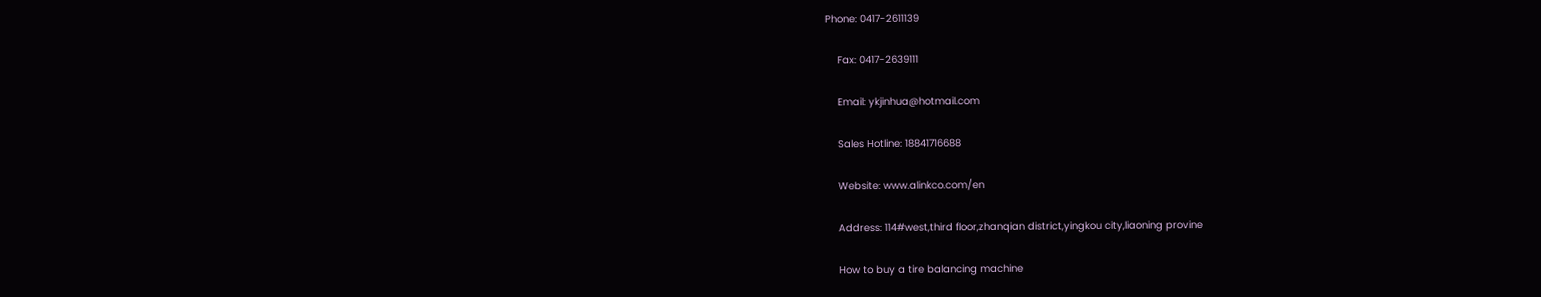Phone: 0417-2611139

    Fax: 0417-2639111

    Email: ykjinhua@hotmail.com

    Sales Hotline: 18841716688

    Website: www.alinkco.com/en

    Address: 114#west,third floor,zhanqian district,yingkou city,liaoning provine

    How to buy a tire balancing machine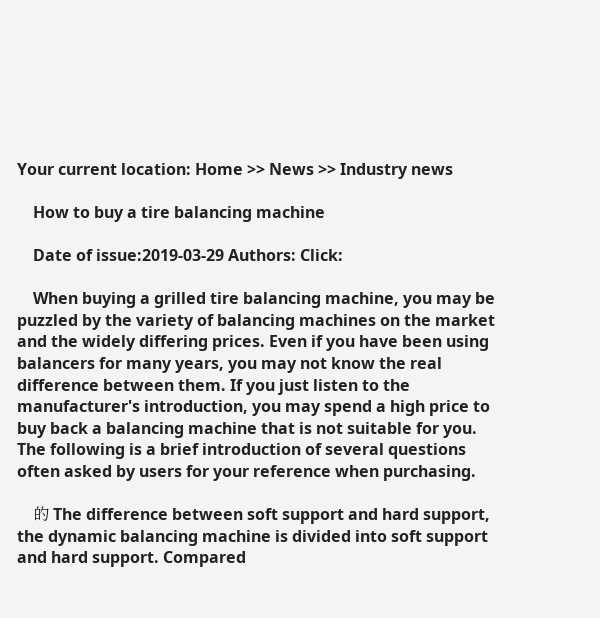Your current location: Home >> News >> Industry news

    How to buy a tire balancing machine

    Date of issue:2019-03-29 Authors: Click:

    When buying a grilled tire balancing machine, you may be puzzled by the variety of balancing machines on the market and the widely differing prices. Even if you have been using balancers for many years, you may not know the real difference between them. If you just listen to the manufacturer's introduction, you may spend a high price to buy back a balancing machine that is not suitable for you. The following is a brief introduction of several questions often asked by users for your reference when purchasing.

    的 The difference between soft support and hard support, the dynamic balancing machine is divided into soft support and hard support. Compared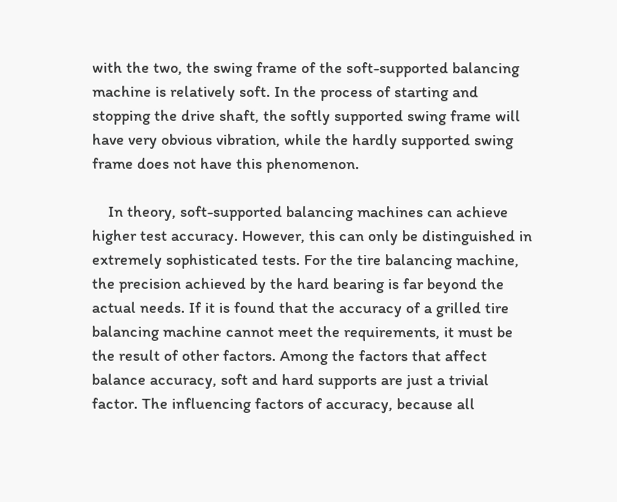with the two, the swing frame of the soft-supported balancing machine is relatively soft. In the process of starting and stopping the drive shaft, the softly supported swing frame will have very obvious vibration, while the hardly supported swing frame does not have this phenomenon.

    In theory, soft-supported balancing machines can achieve higher test accuracy. However, this can only be distinguished in extremely sophisticated tests. For the tire balancing machine, the precision achieved by the hard bearing is far beyond the actual needs. If it is found that the accuracy of a grilled tire balancing machine cannot meet the requirements, it must be the result of other factors. Among the factors that affect balance accuracy, soft and hard supports are just a trivial factor. The influencing factors of accuracy, because all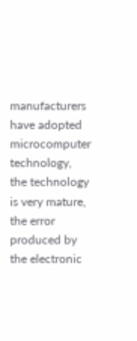manufacturers have adopted microcomputer technology, the technology is very mature, the error produced by the electronic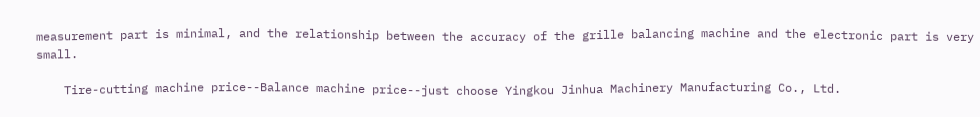measurement part is minimal, and the relationship between the accuracy of the grille balancing machine and the electronic part is very small.

    Tire-cutting machine price--Balance machine price--just choose Yingkou Jinhua Machinery Manufacturing Co., Ltd.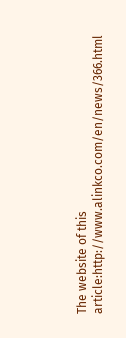The website of this article:http://www.alinkco.com/en/news/366.html